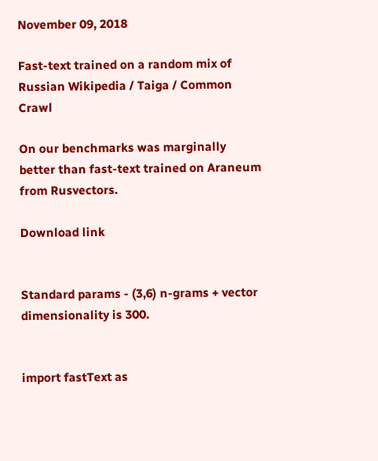November 09, 2018

Fast-text trained on a random mix of Russian Wikipedia / Taiga / Common Crawl

On our benchmarks was marginally better than fast-text trained on Araneum from Rusvectors.

Download link


Standard params - (3,6) n-grams + vector dimensionality is 300.


import fastText as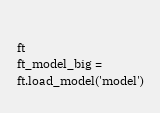ft
ft_model_big = ft.load_model('model')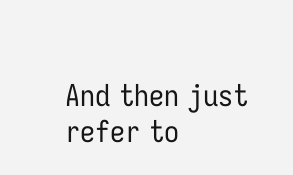And then just refer to